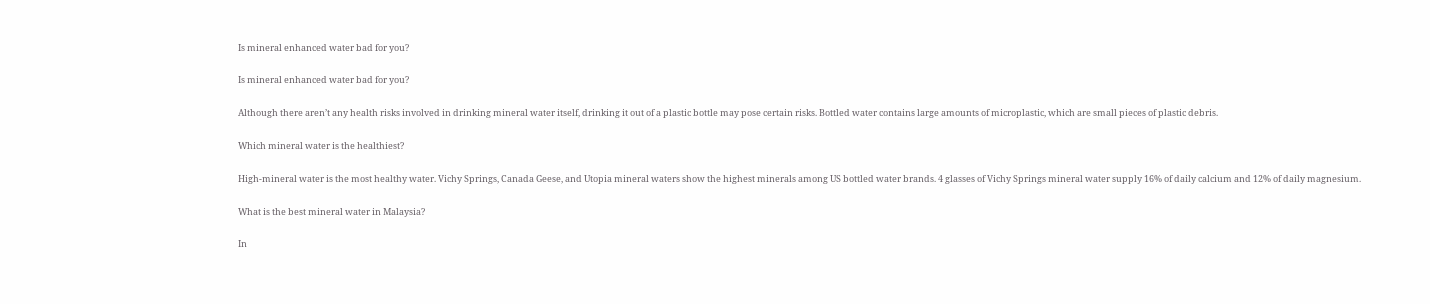Is mineral enhanced water bad for you?

Is mineral enhanced water bad for you?

Although there aren’t any health risks involved in drinking mineral water itself, drinking it out of a plastic bottle may pose certain risks. Bottled water contains large amounts of microplastic, which are small pieces of plastic debris.

Which mineral water is the healthiest?

High-mineral water is the most healthy water. Vichy Springs, Canada Geese, and Utopia mineral waters show the highest minerals among US bottled water brands. 4 glasses of Vichy Springs mineral water supply 16% of daily calcium and 12% of daily magnesium.

What is the best mineral water in Malaysia?

In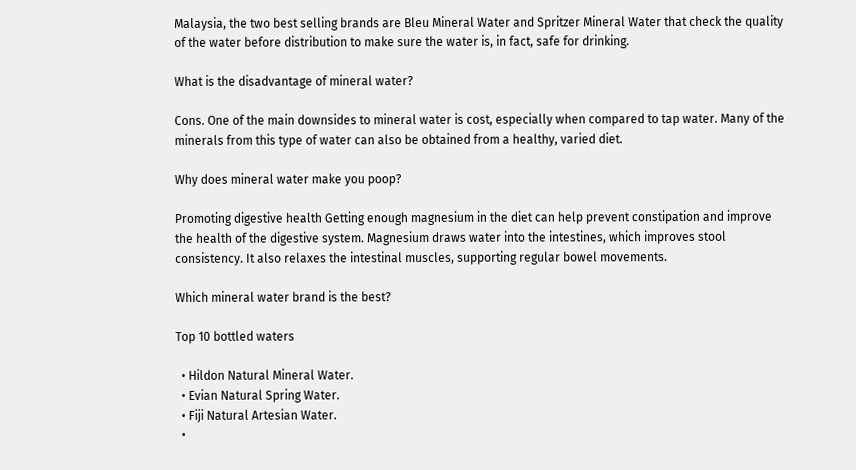Malaysia, the two best selling brands are Bleu Mineral Water and Spritzer Mineral Water that check the quality of the water before distribution to make sure the water is, in fact, safe for drinking.

What is the disadvantage of mineral water?

Cons. One of the main downsides to mineral water is cost, especially when compared to tap water. Many of the minerals from this type of water can also be obtained from a healthy, varied diet.

Why does mineral water make you poop?

Promoting digestive health Getting enough magnesium in the diet can help prevent constipation and improve the health of the digestive system. Magnesium draws water into the intestines, which improves stool consistency. It also relaxes the intestinal muscles, supporting regular bowel movements.

Which mineral water brand is the best?

Top 10 bottled waters

  • Hildon Natural Mineral Water.
  • Evian Natural Spring Water.
  • Fiji Natural Artesian Water.
  •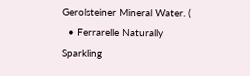Gerolsteiner Mineral Water. (
  • Ferrarelle Naturally Sparkling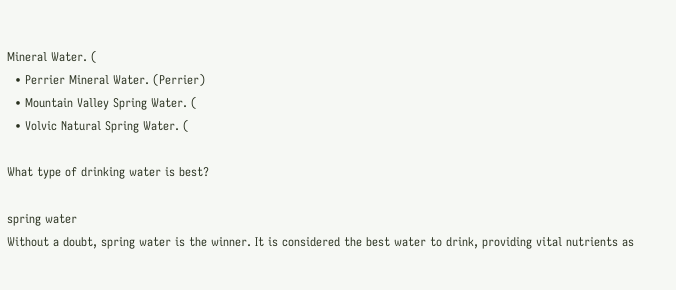Mineral Water. (
  • Perrier Mineral Water. (Perrier)
  • Mountain Valley Spring Water. (
  • Volvic Natural Spring Water. (

What type of drinking water is best?

spring water
Without a doubt, spring water is the winner. It is considered the best water to drink, providing vital nutrients as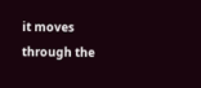it moves through the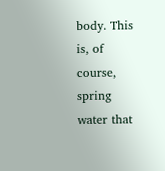body. This is, of course, spring water that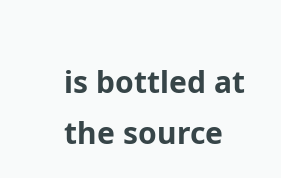is bottled at the source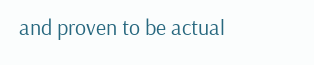and proven to be actual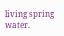living spring water.